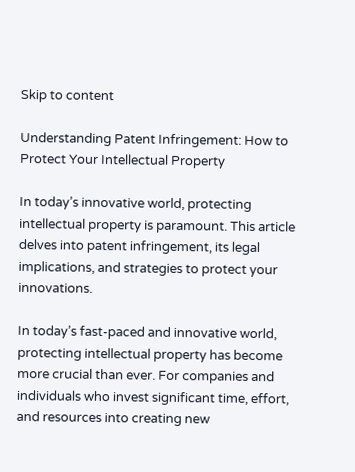Skip to content

Understanding Patent Infringement: How to Protect Your Intellectual Property

In today’s innovative world, protecting intellectual property is paramount. This article delves into patent infringement, its legal implications, and strategies to protect your innovations.

In today’s fast-paced and innovative world, protecting intellectual property has become more crucial than ever. For companies and individuals who invest significant time, effort, and resources into creating new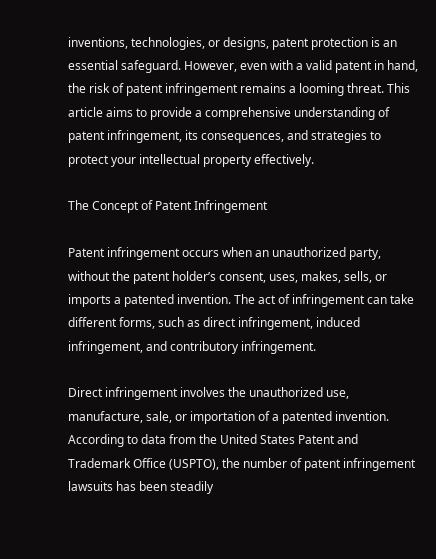inventions, technologies, or designs, patent protection is an essential safeguard. However, even with a valid patent in hand, the risk of patent infringement remains a looming threat. This article aims to provide a comprehensive understanding of patent infringement, its consequences, and strategies to protect your intellectual property effectively.

The Concept of Patent Infringement

Patent infringement occurs when an unauthorized party, without the patent holder’s consent, uses, makes, sells, or imports a patented invention. The act of infringement can take different forms, such as direct infringement, induced infringement, and contributory infringement.

Direct infringement involves the unauthorized use, manufacture, sale, or importation of a patented invention. According to data from the United States Patent and Trademark Office (USPTO), the number of patent infringement lawsuits has been steadily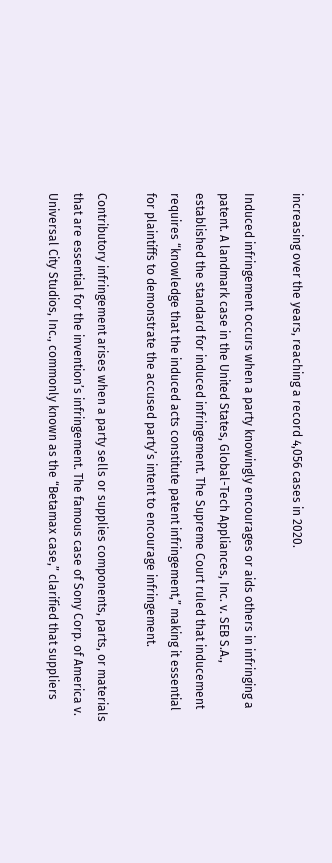increasing over the years, reaching a record 4,056 cases in 2020.

Induced infringement occurs when a party knowingly encourages or aids others in infringing a patent. A landmark case in the United States, Global-Tech Appliances, Inc. v. SEB S.A., established the standard for induced infringement. The Supreme Court ruled that inducement requires “knowledge that the induced acts constitute patent infringement,” making it essential for plaintiffs to demonstrate the accused party’s intent to encourage infringement.

Contributory infringement arises when a party sells or supplies components, parts, or materials that are essential for the invention’s infringement. The famous case of Sony Corp. of America v. Universal City Studios, Inc., commonly known as the “Betamax case,” clarified that suppliers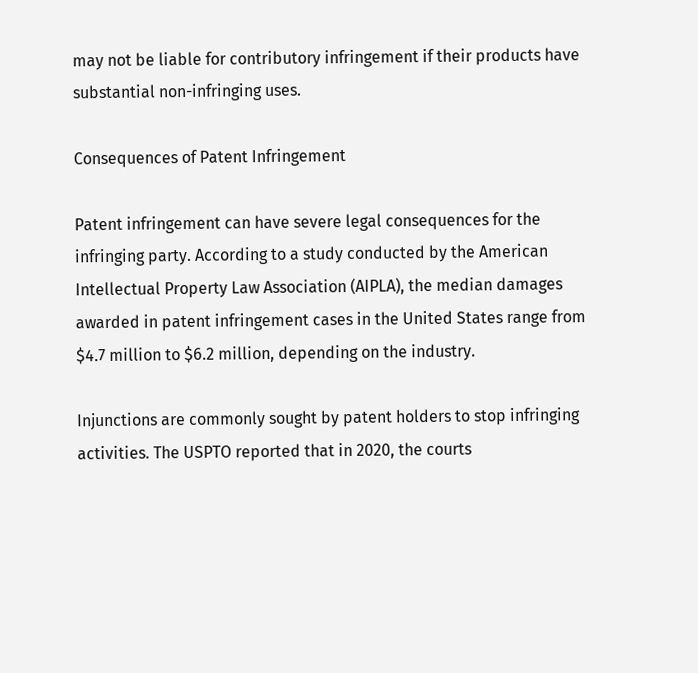may not be liable for contributory infringement if their products have substantial non-infringing uses.

Consequences of Patent Infringement

Patent infringement can have severe legal consequences for the infringing party. According to a study conducted by the American Intellectual Property Law Association (AIPLA), the median damages awarded in patent infringement cases in the United States range from $4.7 million to $6.2 million, depending on the industry.

Injunctions are commonly sought by patent holders to stop infringing activities. The USPTO reported that in 2020, the courts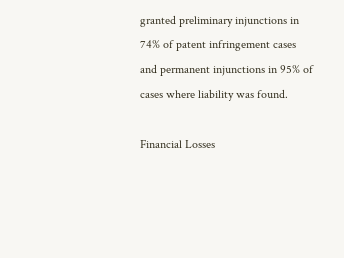granted preliminary injunctions in 74% of patent infringement cases and permanent injunctions in 95% of cases where liability was found.

Financial Losses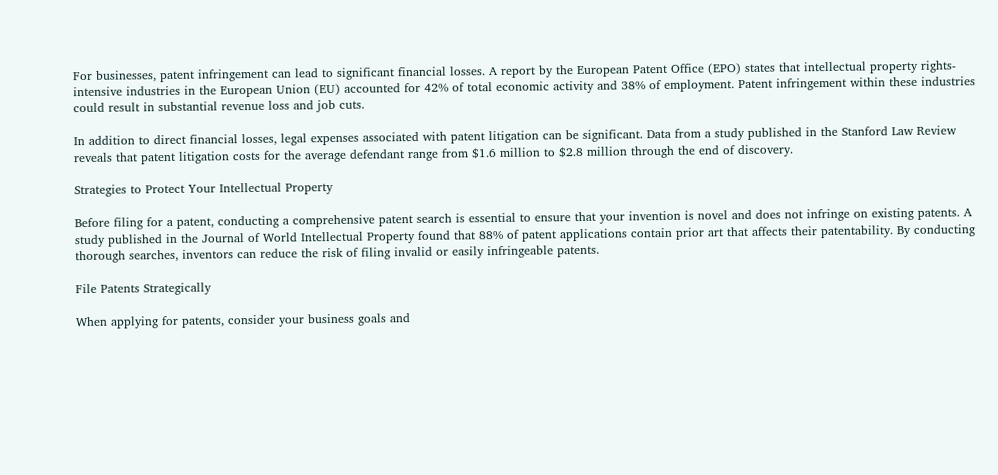For businesses, patent infringement can lead to significant financial losses. A report by the European Patent Office (EPO) states that intellectual property rights-intensive industries in the European Union (EU) accounted for 42% of total economic activity and 38% of employment. Patent infringement within these industries could result in substantial revenue loss and job cuts.

In addition to direct financial losses, legal expenses associated with patent litigation can be significant. Data from a study published in the Stanford Law Review reveals that patent litigation costs for the average defendant range from $1.6 million to $2.8 million through the end of discovery.

Strategies to Protect Your Intellectual Property

Before filing for a patent, conducting a comprehensive patent search is essential to ensure that your invention is novel and does not infringe on existing patents. A study published in the Journal of World Intellectual Property found that 88% of patent applications contain prior art that affects their patentability. By conducting thorough searches, inventors can reduce the risk of filing invalid or easily infringeable patents.

File Patents Strategically

When applying for patents, consider your business goals and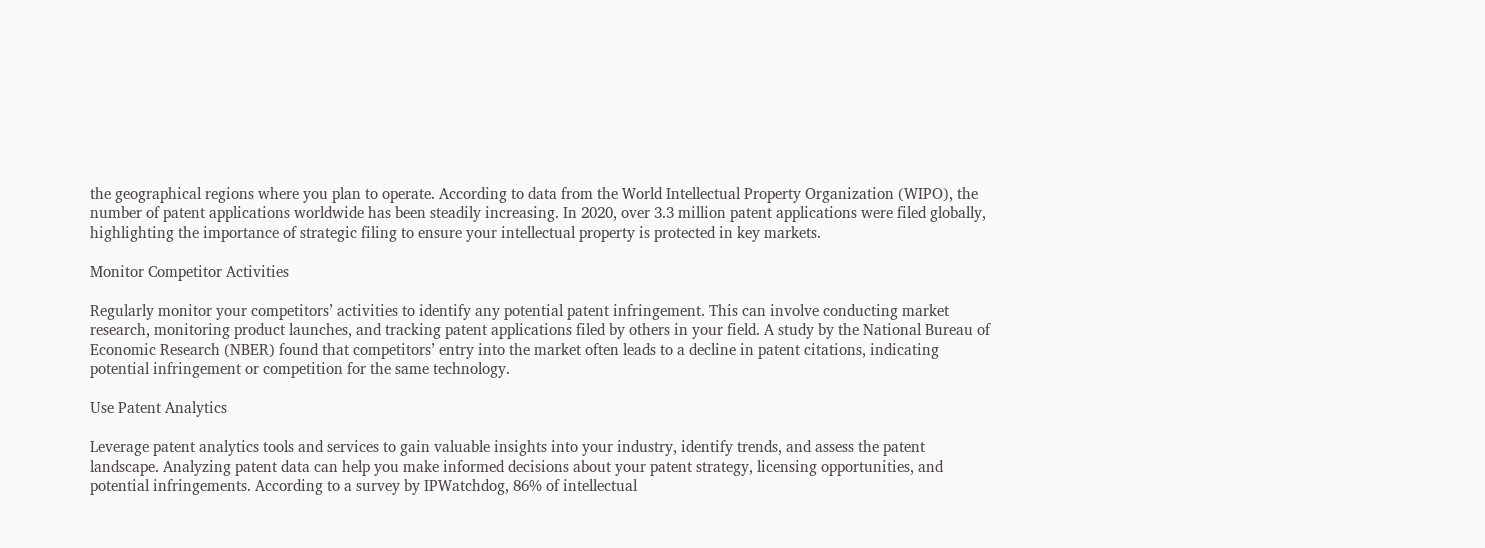the geographical regions where you plan to operate. According to data from the World Intellectual Property Organization (WIPO), the number of patent applications worldwide has been steadily increasing. In 2020, over 3.3 million patent applications were filed globally, highlighting the importance of strategic filing to ensure your intellectual property is protected in key markets.

Monitor Competitor Activities

Regularly monitor your competitors’ activities to identify any potential patent infringement. This can involve conducting market research, monitoring product launches, and tracking patent applications filed by others in your field. A study by the National Bureau of Economic Research (NBER) found that competitors’ entry into the market often leads to a decline in patent citations, indicating potential infringement or competition for the same technology.

Use Patent Analytics

Leverage patent analytics tools and services to gain valuable insights into your industry, identify trends, and assess the patent landscape. Analyzing patent data can help you make informed decisions about your patent strategy, licensing opportunities, and potential infringements. According to a survey by IPWatchdog, 86% of intellectual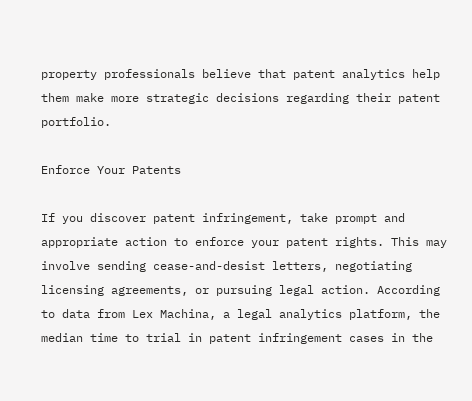property professionals believe that patent analytics help them make more strategic decisions regarding their patent portfolio.

Enforce Your Patents

If you discover patent infringement, take prompt and appropriate action to enforce your patent rights. This may involve sending cease-and-desist letters, negotiating licensing agreements, or pursuing legal action. According to data from Lex Machina, a legal analytics platform, the median time to trial in patent infringement cases in the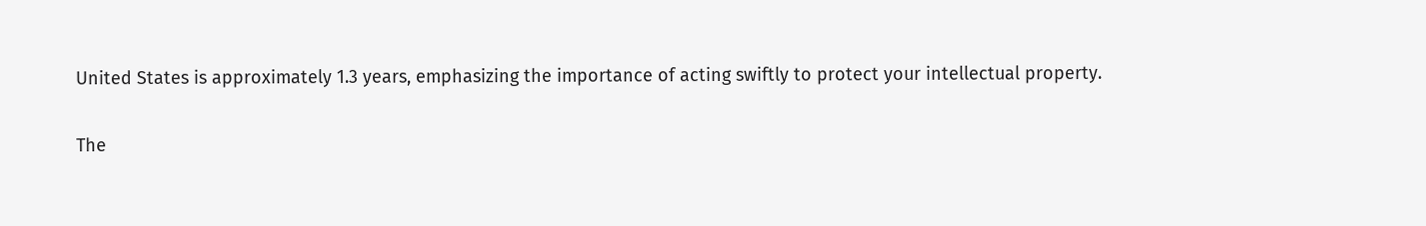United States is approximately 1.3 years, emphasizing the importance of acting swiftly to protect your intellectual property.

The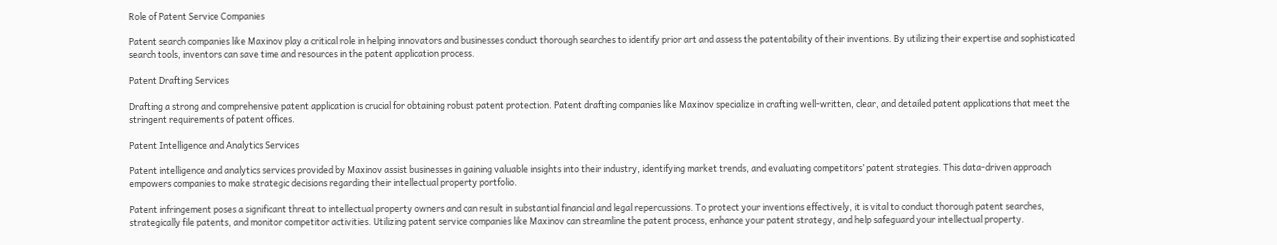Role of Patent Service Companies

Patent search companies like Maxinov play a critical role in helping innovators and businesses conduct thorough searches to identify prior art and assess the patentability of their inventions. By utilizing their expertise and sophisticated search tools, inventors can save time and resources in the patent application process.

Patent Drafting Services

Drafting a strong and comprehensive patent application is crucial for obtaining robust patent protection. Patent drafting companies like Maxinov specialize in crafting well-written, clear, and detailed patent applications that meet the stringent requirements of patent offices.

Patent Intelligence and Analytics Services

Patent intelligence and analytics services provided by Maxinov assist businesses in gaining valuable insights into their industry, identifying market trends, and evaluating competitors’ patent strategies. This data-driven approach empowers companies to make strategic decisions regarding their intellectual property portfolio.

Patent infringement poses a significant threat to intellectual property owners and can result in substantial financial and legal repercussions. To protect your inventions effectively, it is vital to conduct thorough patent searches, strategically file patents, and monitor competitor activities. Utilizing patent service companies like Maxinov can streamline the patent process, enhance your patent strategy, and help safeguard your intellectual property.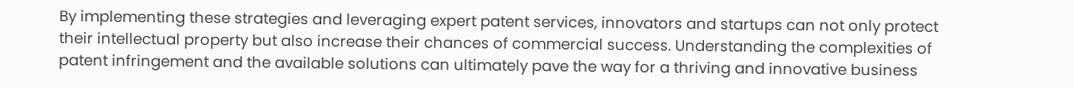By implementing these strategies and leveraging expert patent services, innovators and startups can not only protect their intellectual property but also increase their chances of commercial success. Understanding the complexities of patent infringement and the available solutions can ultimately pave the way for a thriving and innovative business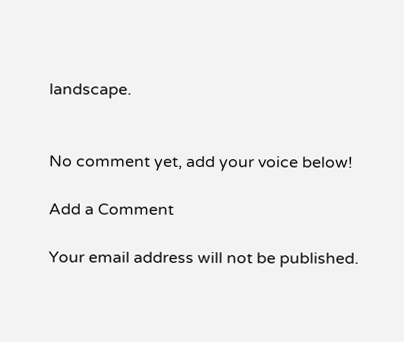landscape.


No comment yet, add your voice below!

Add a Comment

Your email address will not be published.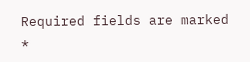Required fields are marked *